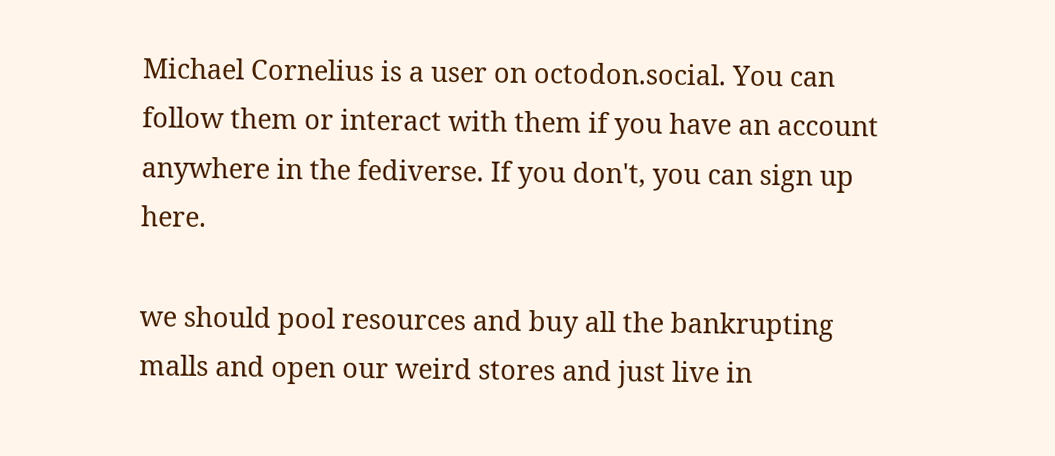Michael Cornelius is a user on octodon.social. You can follow them or interact with them if you have an account anywhere in the fediverse. If you don't, you can sign up here.

we should pool resources and buy all the bankrupting malls and open our weird stores and just live in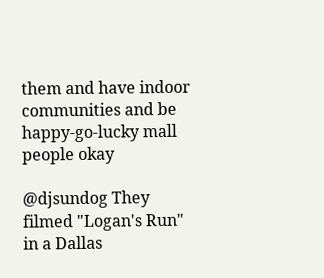them and have indoor communities and be happy-go-lucky mall people okay

@djsundog They filmed "Logan's Run" in a Dallas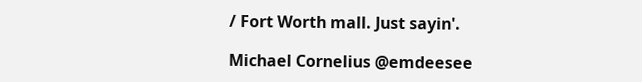/ Fort Worth mall. Just sayin'.

Michael Cornelius @emdeesee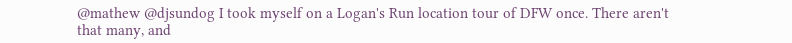@mathew @djsundog I took myself on a Logan's Run location tour of DFW once. There aren't that many, and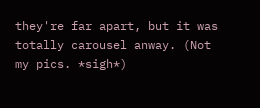they're far apart, but it was totally carousel anway. (Not my pics. *sigh*)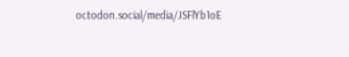octodon.social/media/JSFlYb1oE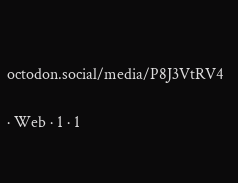octodon.social/media/P8J3VtRV4

· Web · 1 · 1